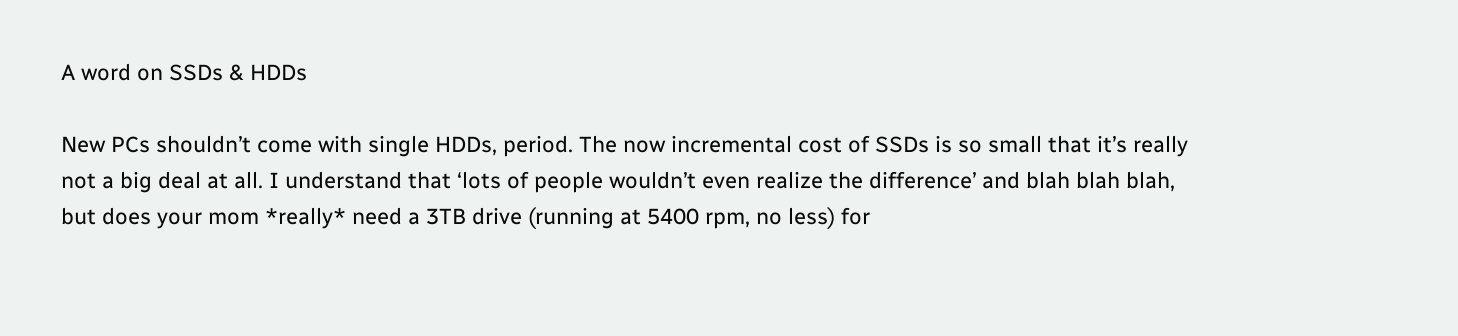A word on SSDs & HDDs

New PCs shouldn’t come with single HDDs, period. The now incremental cost of SSDs is so small that it’s really not a big deal at all. I understand that ‘lots of people wouldn’t even realize the difference’ and blah blah blah, but does your mom *really* need a 3TB drive (running at 5400 rpm, no less) for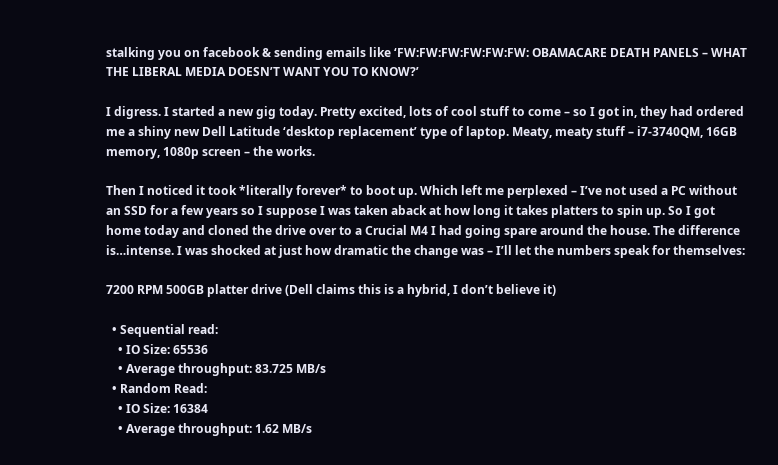stalking you on facebook & sending emails like ‘FW:FW:FW:FW:FW:FW: OBAMACARE DEATH PANELS – WHAT THE LIBERAL MEDIA DOESN’T WANT YOU TO KNOW?’

I digress. I started a new gig today. Pretty excited, lots of cool stuff to come – so I got in, they had ordered me a shiny new Dell Latitude ‘desktop replacement’ type of laptop. Meaty, meaty stuff – i7-3740QM, 16GB memory, 1080p screen – the works.

Then I noticed it took *literally forever* to boot up. Which left me perplexed – I’ve not used a PC without an SSD for a few years so I suppose I was taken aback at how long it takes platters to spin up. So I got home today and cloned the drive over to a Crucial M4 I had going spare around the house. The difference is…intense. I was shocked at just how dramatic the change was – I’ll let the numbers speak for themselves:

7200 RPM 500GB platter drive (Dell claims this is a hybrid, I don’t believe it)

  • Sequential read:
    • IO Size: 65536
    • Average throughput: 83.725 MB/s
  • Random Read:
    • IO Size: 16384
    • Average throughput: 1.62 MB/s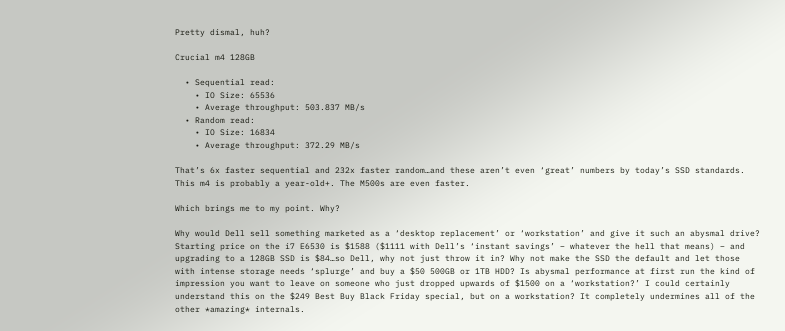Pretty dismal, huh?

Crucial m4 128GB

  • Sequential read:
    • IO Size: 65536
    • Average throughput: 503.837 MB/s
  • Random read:
    • IO Size: 16834
    • Average throughput: 372.29 MB/s

That’s 6x faster sequential and 232x faster random…and these aren’t even ‘great’ numbers by today’s SSD standards. This m4 is probably a year-old+. The M500s are even faster.

Which brings me to my point. Why?

Why would Dell sell something marketed as a ‘desktop replacement’ or ‘workstation’ and give it such an abysmal drive? Starting price on the i7 E6530 is $1588 ($1111 with Dell’s ‘instant savings’ – whatever the hell that means) – and upgrading to a 128GB SSD is $84…so Dell, why not just throw it in? Why not make the SSD the default and let those with intense storage needs ‘splurge’ and buy a $50 500GB or 1TB HDD? Is abysmal performance at first run the kind of impression you want to leave on someone who just dropped upwards of $1500 on a ‘workstation?’ I could certainly understand this on the $249 Best Buy Black Friday special, but on a workstation? It completely undermines all of the other *amazing* internals.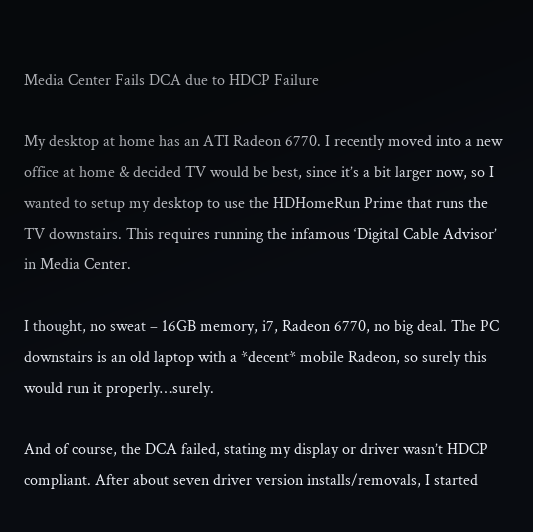Media Center Fails DCA due to HDCP Failure

My desktop at home has an ATI Radeon 6770. I recently moved into a new office at home & decided TV would be best, since it’s a bit larger now, so I wanted to setup my desktop to use the HDHomeRun Prime that runs the TV downstairs. This requires running the infamous ‘Digital Cable Advisor’ in Media Center.

I thought, no sweat – 16GB memory, i7, Radeon 6770, no big deal. The PC downstairs is an old laptop with a *decent* mobile Radeon, so surely this would run it properly…surely.

And of course, the DCA failed, stating my display or driver wasn’t HDCP compliant. After about seven driver version installs/removals, I started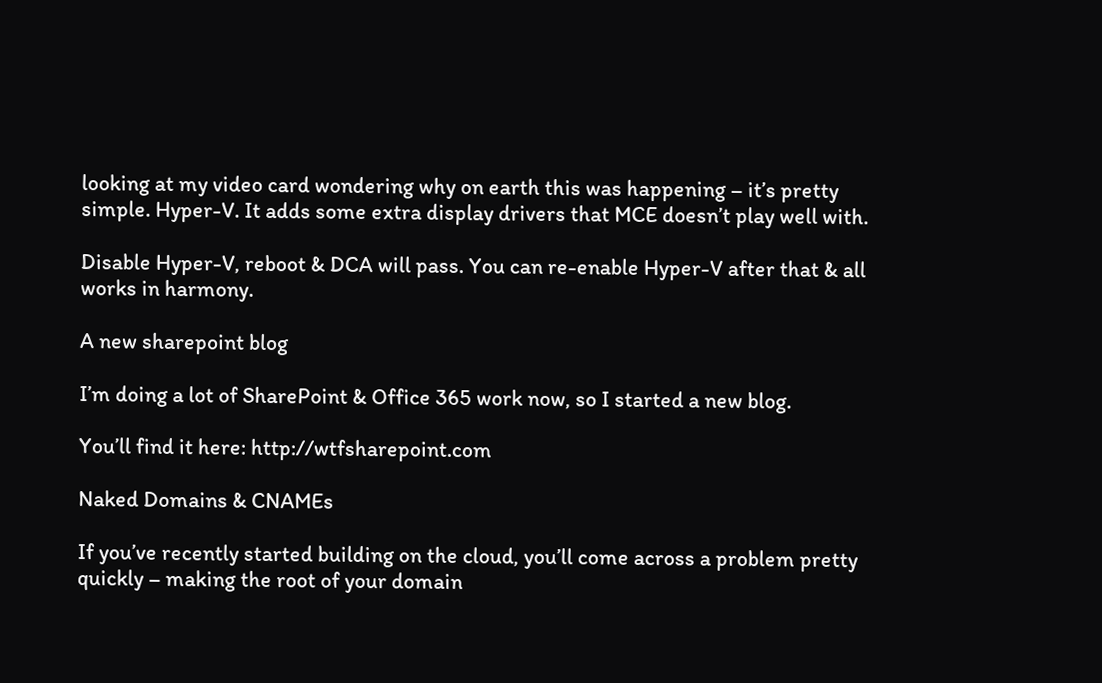looking at my video card wondering why on earth this was happening – it’s pretty simple. Hyper-V. It adds some extra display drivers that MCE doesn’t play well with.

Disable Hyper-V, reboot & DCA will pass. You can re-enable Hyper-V after that & all works in harmony.

A new sharepoint blog

I’m doing a lot of SharePoint & Office 365 work now, so I started a new blog.

You’ll find it here: http://wtfsharepoint.com

Naked Domains & CNAMEs

If you’ve recently started building on the cloud, you’ll come across a problem pretty quickly – making the root of your domain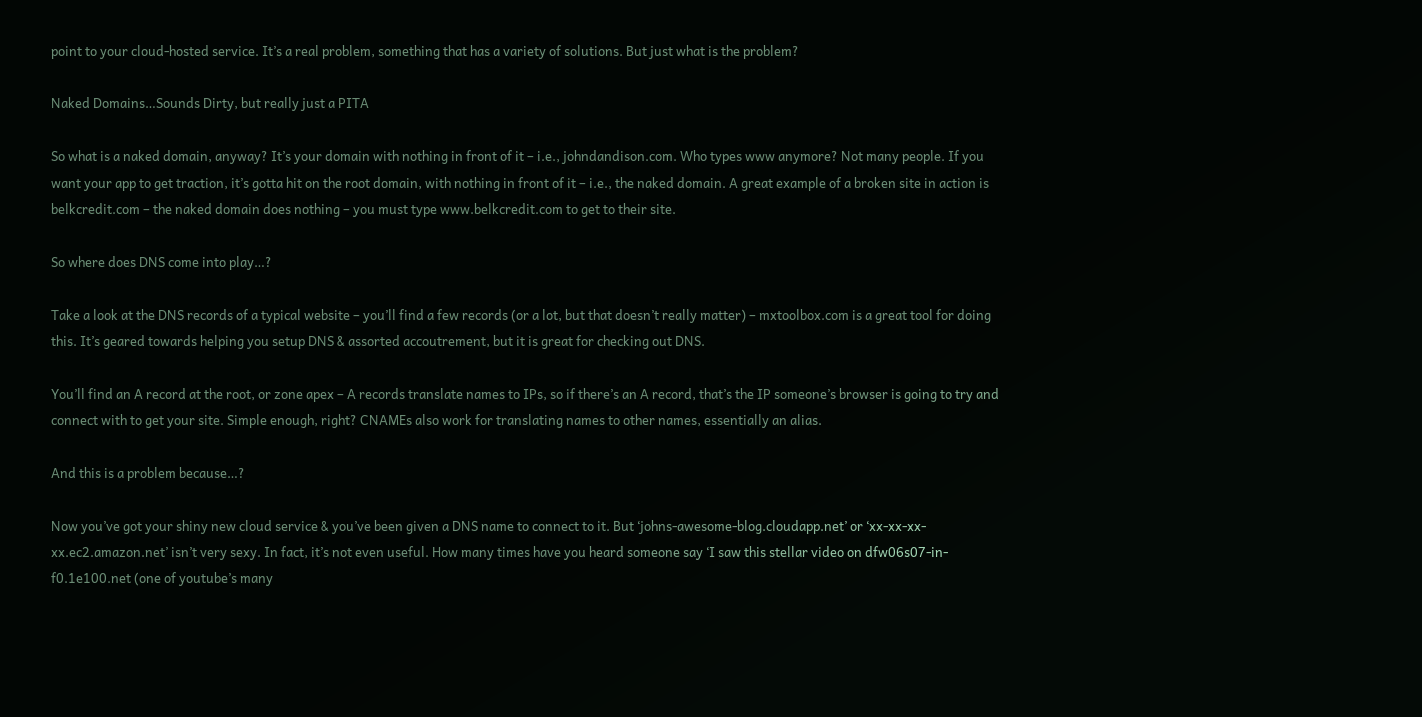point to your cloud-hosted service. It’s a real problem, something that has a variety of solutions. But just what is the problem?

Naked Domains…Sounds Dirty, but really just a PITA

So what is a naked domain, anyway? It’s your domain with nothing in front of it – i.e., johndandison.com. Who types www anymore? Not many people. If you want your app to get traction, it’s gotta hit on the root domain, with nothing in front of it – i.e., the naked domain. A great example of a broken site in action is belkcredit.com – the naked domain does nothing – you must type www.belkcredit.com to get to their site.

So where does DNS come into play…?

Take a look at the DNS records of a typical website – you’ll find a few records (or a lot, but that doesn’t really matter) – mxtoolbox.com is a great tool for doing this. It’s geared towards helping you setup DNS & assorted accoutrement, but it is great for checking out DNS.

You’ll find an A record at the root, or zone apex – A records translate names to IPs, so if there’s an A record, that’s the IP someone’s browser is going to try and connect with to get your site. Simple enough, right? CNAMEs also work for translating names to other names, essentially an alias.

And this is a problem because…?

Now you’ve got your shiny new cloud service & you’ve been given a DNS name to connect to it. But ‘johns-awesome-blog.cloudapp.net’ or ‘xx-xx-xx-xx.ec2.amazon.net’ isn’t very sexy. In fact, it’s not even useful. How many times have you heard someone say ‘I saw this stellar video on dfw06s07-in-f0.1e100.net (one of youtube’s many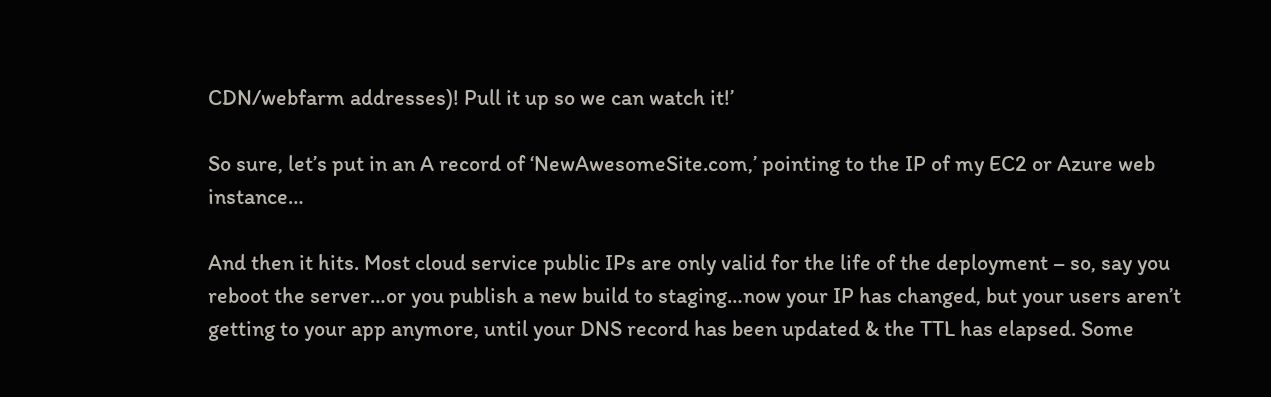CDN/webfarm addresses)! Pull it up so we can watch it!’

So sure, let’s put in an A record of ‘NewAwesomeSite.com,’ pointing to the IP of my EC2 or Azure web instance…

And then it hits. Most cloud service public IPs are only valid for the life of the deployment – so, say you reboot the server…or you publish a new build to staging…now your IP has changed, but your users aren’t getting to your app anymore, until your DNS record has been updated & the TTL has elapsed. Some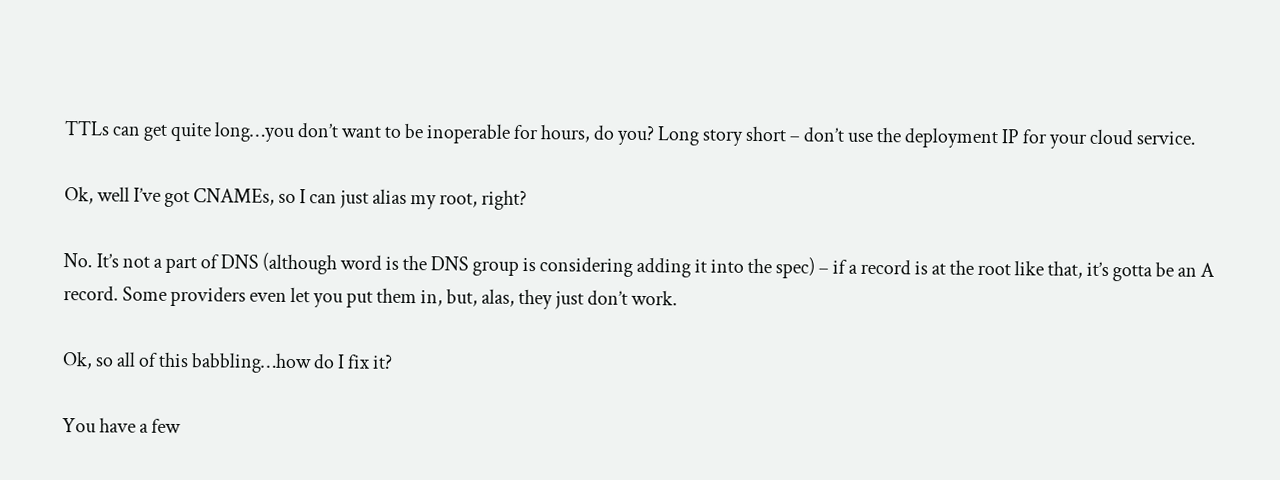TTLs can get quite long…you don’t want to be inoperable for hours, do you? Long story short – don’t use the deployment IP for your cloud service.

Ok, well I’ve got CNAMEs, so I can just alias my root, right?

No. It’s not a part of DNS (although word is the DNS group is considering adding it into the spec) – if a record is at the root like that, it’s gotta be an A record. Some providers even let you put them in, but, alas, they just don’t work.

Ok, so all of this babbling…how do I fix it?

You have a few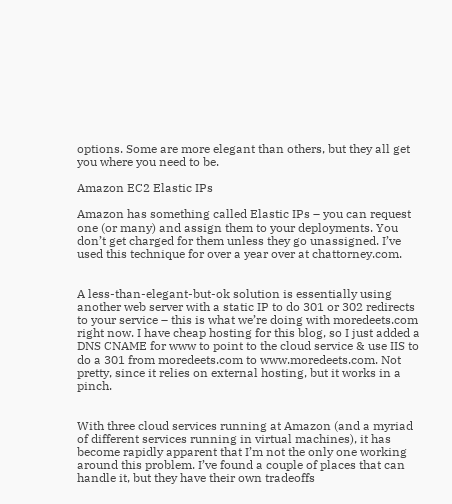options. Some are more elegant than others, but they all get you where you need to be.

Amazon EC2 Elastic IPs

Amazon has something called Elastic IPs – you can request one (or many) and assign them to your deployments. You don’t get charged for them unless they go unassigned. I’ve used this technique for over a year over at chattorney.com.


A less-than-elegant-but-ok solution is essentially using another web server with a static IP to do 301 or 302 redirects to your service – this is what we’re doing with moredeets.com right now. I have cheap hosting for this blog, so I just added a DNS CNAME for www to point to the cloud service & use IIS to do a 301 from moredeets.com to www.moredeets.com. Not pretty, since it relies on external hosting, but it works in a pinch.


With three cloud services running at Amazon (and a myriad of different services running in virtual machines), it has become rapidly apparent that I’m not the only one working around this problem. I’ve found a couple of places that can handle it, but they have their own tradeoffs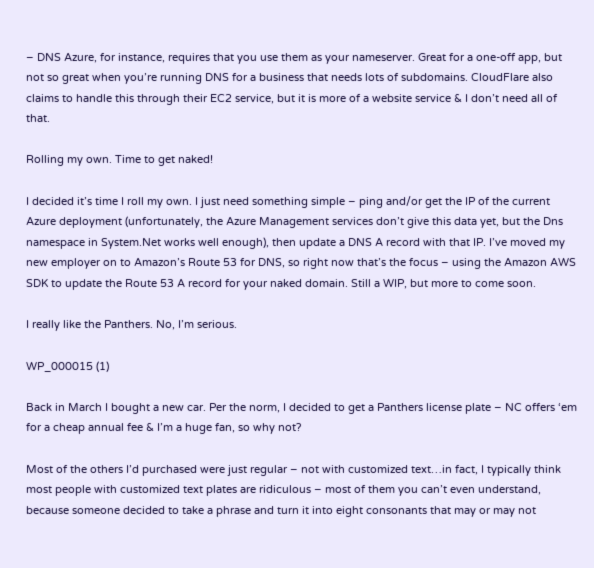– DNS Azure, for instance, requires that you use them as your nameserver. Great for a one-off app, but not so great when you’re running DNS for a business that needs lots of subdomains. CloudFlare also claims to handle this through their EC2 service, but it is more of a website service & I don’t need all of that.

Rolling my own. Time to get naked!

I decided it’s time I roll my own. I just need something simple – ping and/or get the IP of the current Azure deployment (unfortunately, the Azure Management services don’t give this data yet, but the Dns namespace in System.Net works well enough), then update a DNS A record with that IP. I’ve moved my new employer on to Amazon’s Route 53 for DNS, so right now that’s the focus – using the Amazon AWS SDK to update the Route 53 A record for your naked domain. Still a WIP, but more to come soon.

I really like the Panthers. No, I’m serious.

WP_000015 (1)

Back in March I bought a new car. Per the norm, I decided to get a Panthers license plate – NC offers ‘em for a cheap annual fee & I’m a huge fan, so why not?

Most of the others I’d purchased were just regular – not with customized text…in fact, I typically think most people with customized text plates are ridiculous – most of them you can’t even understand, because someone decided to take a phrase and turn it into eight consonants that may or may not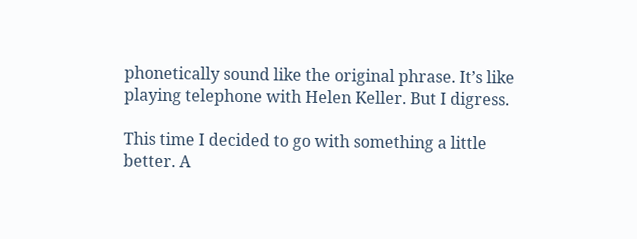phonetically sound like the original phrase. It’s like playing telephone with Helen Keller. But I digress.

This time I decided to go with something a little better. A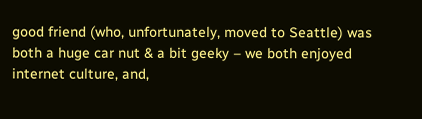good friend (who, unfortunately, moved to Seattle) was both a huge car nut & a bit geeky – we both enjoyed internet culture, and,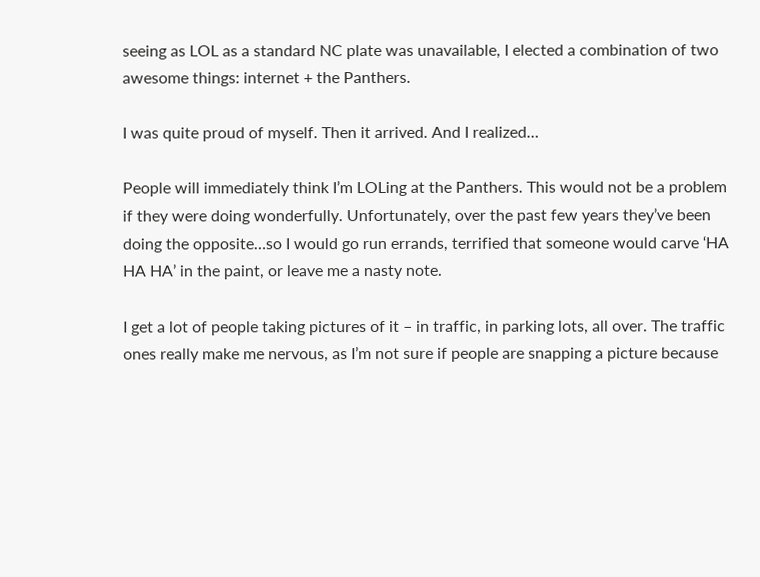seeing as LOL as a standard NC plate was unavailable, I elected a combination of two awesome things: internet + the Panthers.

I was quite proud of myself. Then it arrived. And I realized…

People will immediately think I’m LOLing at the Panthers. This would not be a problem if they were doing wonderfully. Unfortunately, over the past few years they’ve been doing the opposite…so I would go run errands, terrified that someone would carve ‘HA HA HA’ in the paint, or leave me a nasty note.

I get a lot of people taking pictures of it – in traffic, in parking lots, all over. The traffic ones really make me nervous, as I’m not sure if people are snapping a picture because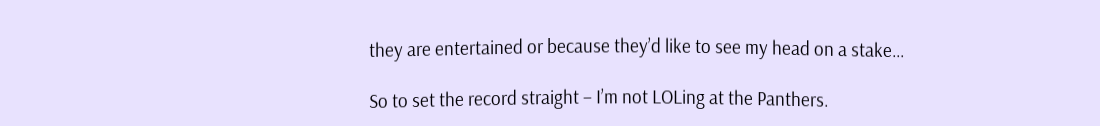they are entertained or because they’d like to see my head on a stake…

So to set the record straight – I’m not LOLing at the Panthers.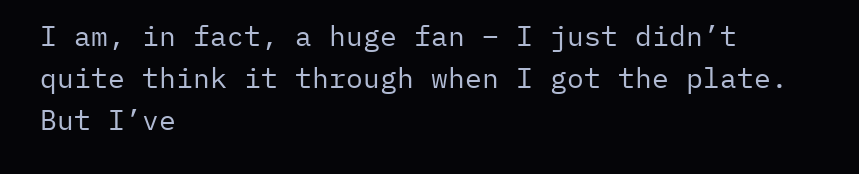I am, in fact, a huge fan – I just didn’t quite think it through when I got the plate. But I’ve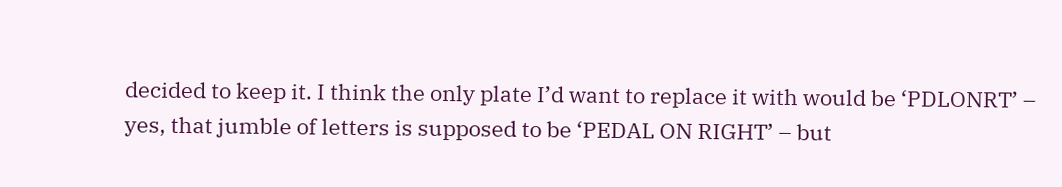decided to keep it. I think the only plate I’d want to replace it with would be ‘PDLONRT’ – yes, that jumble of letters is supposed to be ‘PEDAL ON RIGHT’ – but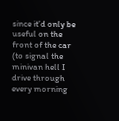since it’d only be useful on the front of the car (to signal the minivan hell I drive through every morning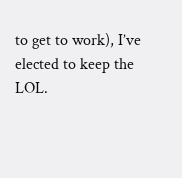to get to work), I’ve elected to keep the LOL.